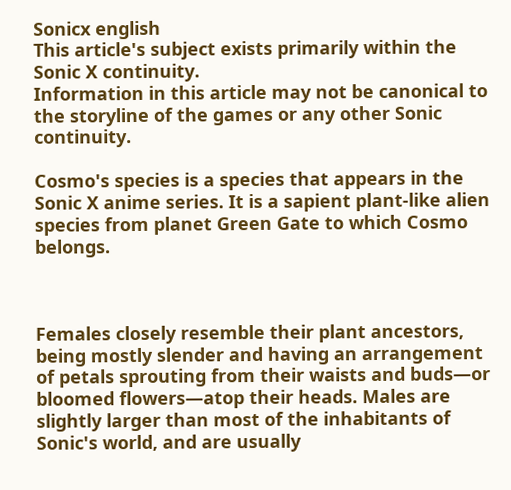Sonicx english
This article's subject exists primarily within the Sonic X continuity.
Information in this article may not be canonical to the storyline of the games or any other Sonic continuity.

Cosmo's species is a species that appears in the Sonic X anime series. It is a sapient plant-like alien species from planet Green Gate to which Cosmo belongs.



Females closely resemble their plant ancestors, being mostly slender and having an arrangement of petals sprouting from their waists and buds—or bloomed flowers—atop their heads. Males are slightly larger than most of the inhabitants of Sonic's world, and are usually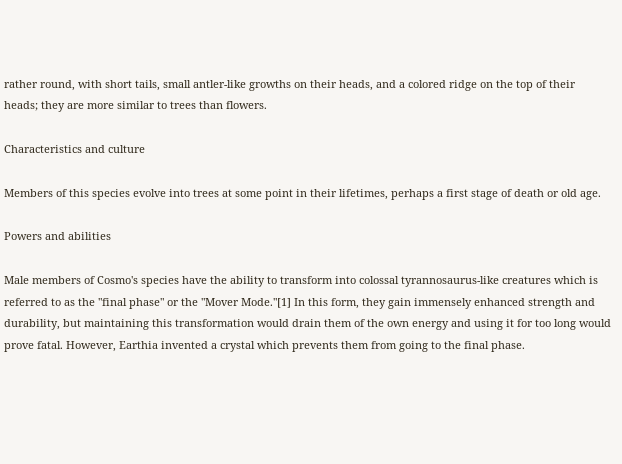rather round, with short tails, small antler-like growths on their heads, and a colored ridge on the top of their heads; they are more similar to trees than flowers.

Characteristics and culture

Members of this species evolve into trees at some point in their lifetimes, perhaps a first stage of death or old age.

Powers and abilities

Male members of Cosmo's species have the ability to transform into colossal tyrannosaurus-like creatures which is referred to as the "final phase" or the "Mover Mode."[1] In this form, they gain immensely enhanced strength and durability, but maintaining this transformation would drain them of the own energy and using it for too long would prove fatal. However, Earthia invented a crystal which prevents them from going to the final phase.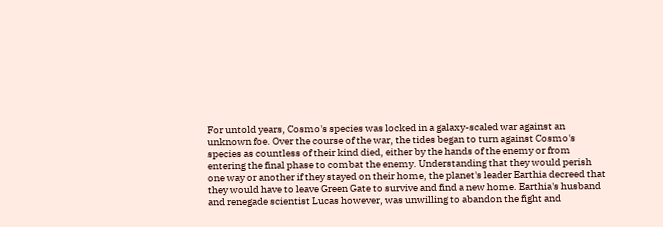For untold years, Cosmo's species was locked in a galaxy-scaled war against an unknown foe. Over the course of the war, the tides began to turn against Cosmo's species as countless of their kind died, either by the hands of the enemy or from entering the final phase to combat the enemy. Understanding that they would perish one way or another if they stayed on their home, the planet's leader Earthia decreed that they would have to leave Green Gate to survive and find a new home. Earthia's husband and renegade scientist Lucas however, was unwilling to abandon the fight and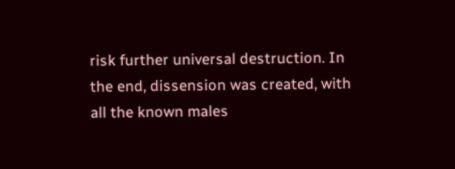risk further universal destruction. In the end, dissension was created, with all the known males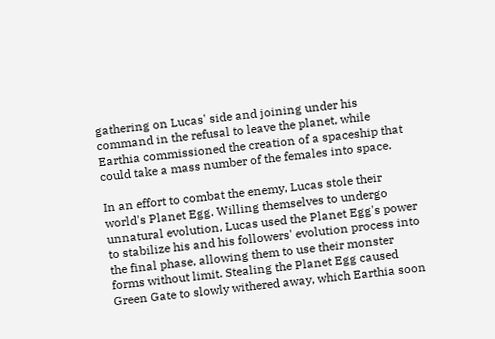gathering on Lucas' side and joining under his command in the refusal to leave the planet, while Earthia commissioned the creation of a spaceship that could take a mass number of the females into space.

In an effort to combat the enemy, Lucas stole their world's Planet Egg. Willing themselves to undergo unnatural evolution, Lucas used the Planet Egg's power to stabilize his and his followers' evolution process into the final phase, allowing them to use their monster forms without limit. Stealing the Planet Egg caused Green Gate to slowly withered away, which Earthia soon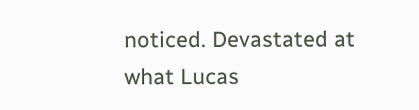noticed. Devastated at what Lucas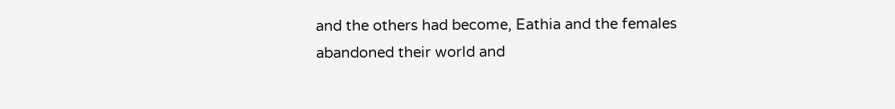and the others had become, Eathia and the females abandoned their world and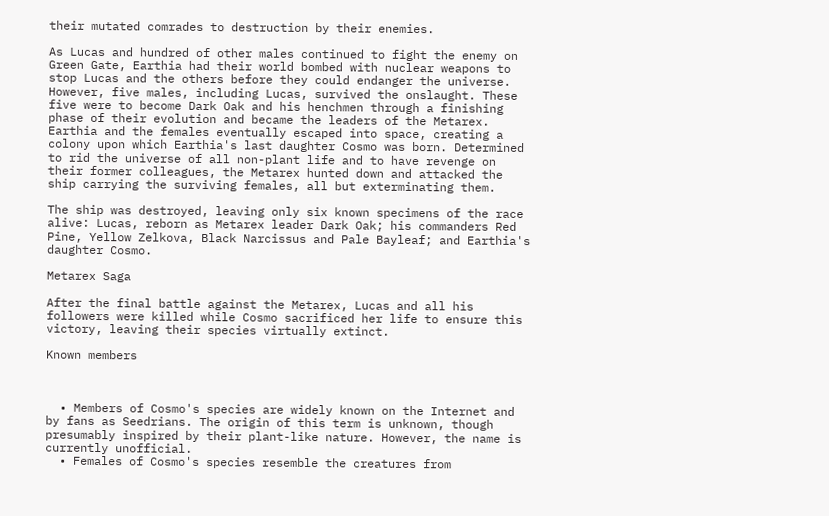their mutated comrades to destruction by their enemies.

As Lucas and hundred of other males continued to fight the enemy on Green Gate, Earthia had their world bombed with nuclear weapons to stop Lucas and the others before they could endanger the universe. However, five males, including Lucas, survived the onslaught. These five were to become Dark Oak and his henchmen through a finishing phase of their evolution and became the leaders of the Metarex. Earthia and the females eventually escaped into space, creating a colony upon which Earthia's last daughter Cosmo was born. Determined to rid the universe of all non-plant life and to have revenge on their former colleagues, the Metarex hunted down and attacked the ship carrying the surviving females, all but exterminating them.

The ship was destroyed, leaving only six known specimens of the race alive: Lucas, reborn as Metarex leader Dark Oak; his commanders Red Pine, Yellow Zelkova, Black Narcissus and Pale Bayleaf; and Earthia's daughter Cosmo.

Metarex Saga

After the final battle against the Metarex, Lucas and all his followers were killed while Cosmo sacrificed her life to ensure this victory, leaving their species virtually extinct.

Known members



  • Members of Cosmo's species are widely known on the Internet and by fans as Seedrians. The origin of this term is unknown, though presumably inspired by their plant-like nature. However, the name is currently unofficial.
  • Females of Cosmo's species resemble the creatures from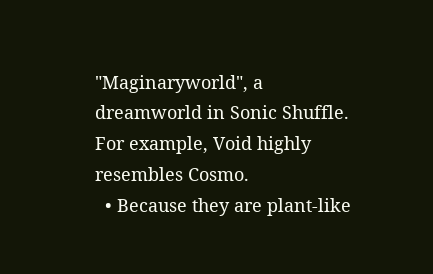"Maginaryworld", a dreamworld in Sonic Shuffle. For example, Void highly resembles Cosmo.
  • Because they are plant-like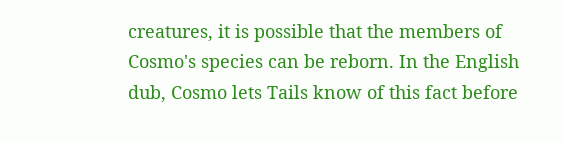creatures, it is possible that the members of Cosmo's species can be reborn. In the English dub, Cosmo lets Tails know of this fact before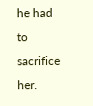he had to sacrifice her.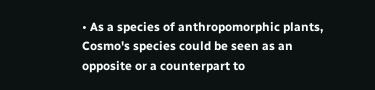• As a species of anthropomorphic plants, Cosmo's species could be seen as an opposite or a counterpart to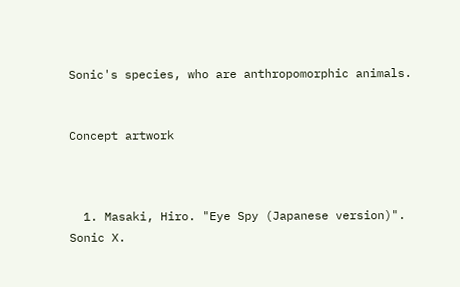Sonic's species, who are anthropomorphic animals.


Concept artwork



  1. Masaki, Hiro. "Eye Spy (Japanese version)". Sonic X.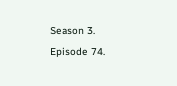Season 3. Episode 74.